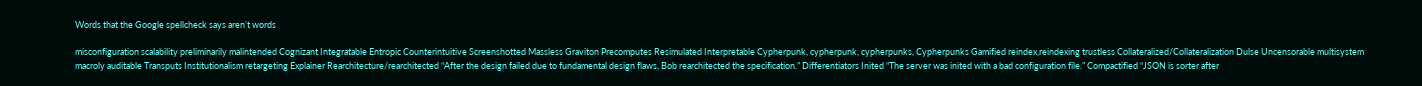Words that the Google spellcheck says aren’t words

misconfiguration scalability preliminarily malintended Cognizant Integratable Entropic Counterintuitive Screenshotted Massless Graviton Precomputes Resimulated Interpretable Cypherpunk, cypherpunk, cypherpunks, Cypherpunks Gamified reindex,reindexing trustless Collateralized/Collateralization Dulse Uncensorable multisystem macroly auditable Transputs Institutionalism retargeting Explainer Rearchitecture/rearchitected “After the design failed due to fundamental design flaws, Bob rearchitected the specification.” Differentiators Inited “The server was inited with a bad configuration file.” Compactified “JSON is sorter after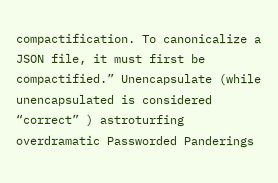compactification. To canonicalize a JSON file, it must first be compactified.” Unencapsulate (while unencapsulated is considered “correct” ) astroturfing overdramatic Passworded Panderings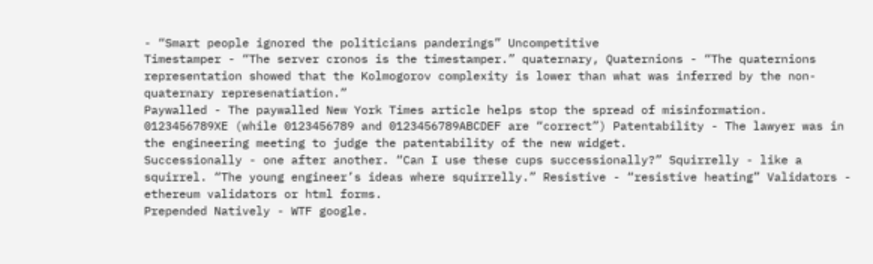- “Smart people ignored the politicians panderings” Uncompetitive
Timestamper - “The server cronos is the timestamper.” quaternary, Quaternions - “The quaternions representation showed that the Kolmogorov complexity is lower than what was inferred by the non-quaternary represenatiation.”
Paywalled - The paywalled New York Times article helps stop the spread of misinformation.
0123456789XE (while 0123456789 and 0123456789ABCDEF are “correct”) Patentability - The lawyer was in the engineering meeting to judge the patentability of the new widget.
Successionally - one after another. “Can I use these cups successionally?” Squirrelly - like a squirrel. “The young engineer’s ideas where squirrelly.” Resistive - “resistive heating” Validators - ethereum validators or html forms.
Prepended Natively - WTF google.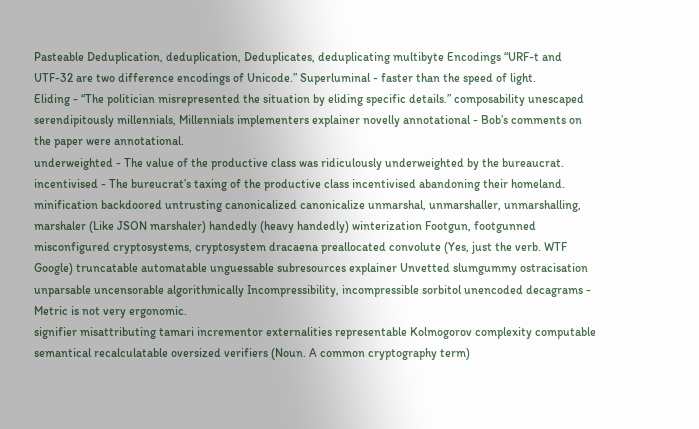Pasteable Deduplication, deduplication, Deduplicates, deduplicating multibyte Encodings “URF-t and UTF-32 are two difference encodings of Unicode.” Superluminal - faster than the speed of light.
Eliding - “The politician misrepresented the situation by eliding specific details.” composability unescaped serendipitously millennials, Millennials implementers explainer novelly annotational - Bob’s comments on the paper were annotational.
underweighted - The value of the productive class was ridiculously underweighted by the bureaucrat.
incentivised - The bureucrat’s taxing of the productive class incentivised abandoning their homeland.
minification backdoored untrusting canonicalized canonicalize unmarshal, unmarshaller, unmarshalling, marshaler (Like JSON marshaler) handedly (heavy handedly) winterization Footgun, footgunned misconfigured cryptosystems, cryptosystem dracaena preallocated convolute (Yes, just the verb. WTF Google) truncatable automatable unguessable subresources explainer Unvetted slumgummy ostracisation unparsable uncensorable algorithmically Incompressibility, incompressible sorbitol unencoded decagrams - Metric is not very ergonomic.
signifier misattributing tamari incrementor externalities representable Kolmogorov complexity computable semantical recalculatable oversized verifiers (Noun. A common cryptography term)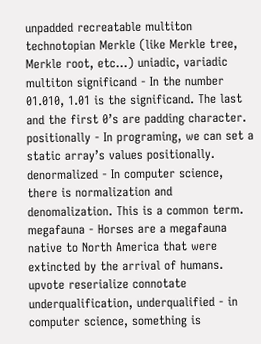unpadded recreatable multiton technotopian Merkle (like Merkle tree, Merkle root, etc…) uniadic, variadic multiton significand - In the number 01.010, 1.01 is the significand. The last and the first 0’s are padding character.
positionally - In programing, we can set a static array’s values positionally. denormalized - In computer science, there is normalization and denomalization. This is a common term.
megafauna - Horses are a megafauna native to North America that were extincted by the arrival of humans. upvote reserialize connotate underqualification, underqualified - in computer science, something is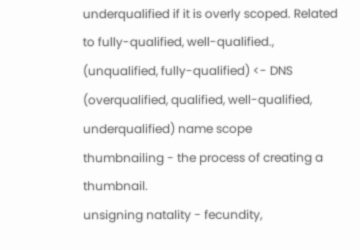underqualified if it is overly scoped. Related to fully-qualified, well-qualified., (unqualified, fully-qualified) <- DNS (overqualified, qualified, well-qualified, underqualified) name scope
thumbnailing - the process of creating a thumbnail.
unsigning natality - fecundity,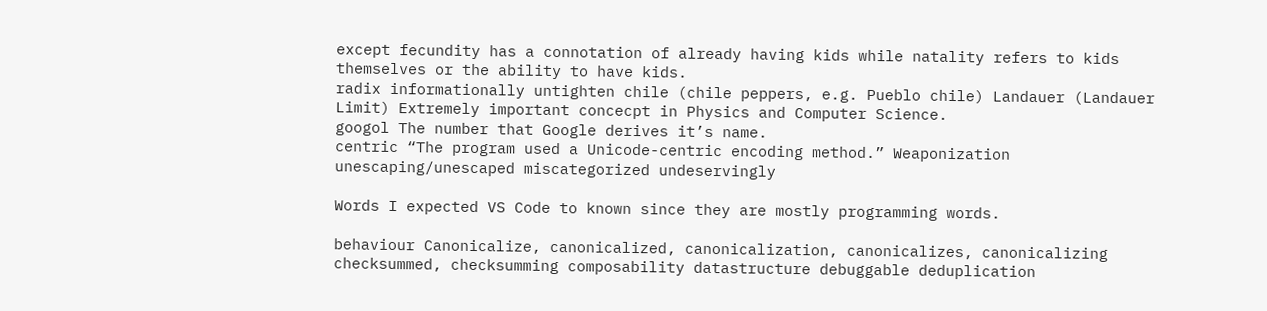except fecundity has a connotation of already having kids while natality refers to kids themselves or the ability to have kids.
radix informationally untighten chile (chile peppers, e.g. Pueblo chile) Landauer (Landauer Limit) Extremely important concecpt in Physics and Computer Science.
googol The number that Google derives it’s name.
centric “The program used a Unicode-centric encoding method.” Weaponization unescaping/unescaped miscategorized undeservingly

Words I expected VS Code to known since they are mostly programming words.

behaviour Canonicalize, canonicalized, canonicalization, canonicalizes, canonicalizing checksummed, checksumming composability datastructure debuggable deduplication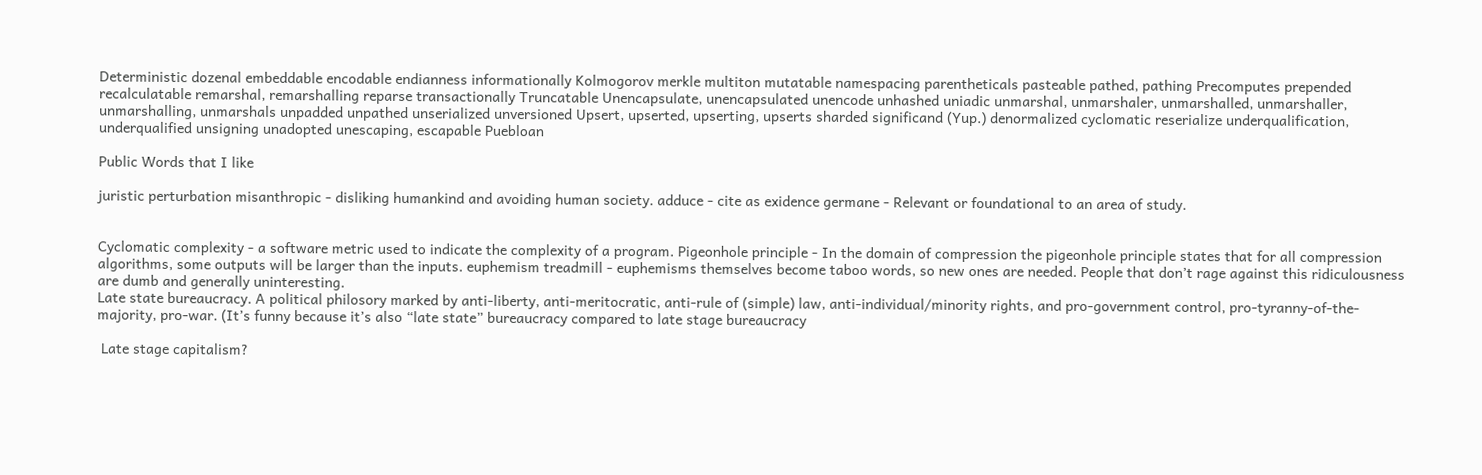Deterministic dozenal embeddable encodable endianness informationally Kolmogorov merkle multiton mutatable namespacing parentheticals pasteable pathed, pathing Precomputes prepended recalculatable remarshal, remarshalling reparse transactionally Truncatable Unencapsulate, unencapsulated unencode unhashed uniadic unmarshal, unmarshaler, unmarshalled, unmarshaller, unmarshalling, unmarshals unpadded unpathed unserialized unversioned Upsert, upserted, upserting, upserts sharded significand (Yup.) denormalized cyclomatic reserialize underqualification, underqualified unsigning unadopted unescaping, escapable Puebloan

Public Words that I like

juristic perturbation misanthropic - disliking humankind and avoiding human society. adduce - cite as exidence germane - Relevant or foundational to an area of study.


Cyclomatic complexity - a software metric used to indicate the complexity of a program. Pigeonhole principle - In the domain of compression the pigeonhole principle states that for all compression algorithms, some outputs will be larger than the inputs. euphemism treadmill - euphemisms themselves become taboo words, so new ones are needed. People that don’t rage against this ridiculousness are dumb and generally uninteresting.
Late state bureaucracy. A political philosory marked by anti-liberty, anti-meritocratic, anti-rule of (simple) law, anti-individual/minority rights, and pro-government control, pro-tyranny-of-the-majority, pro-war. (It’s funny because it’s also “late state” bureaucracy compared to late stage bureaucracy

 Late stage capitalism?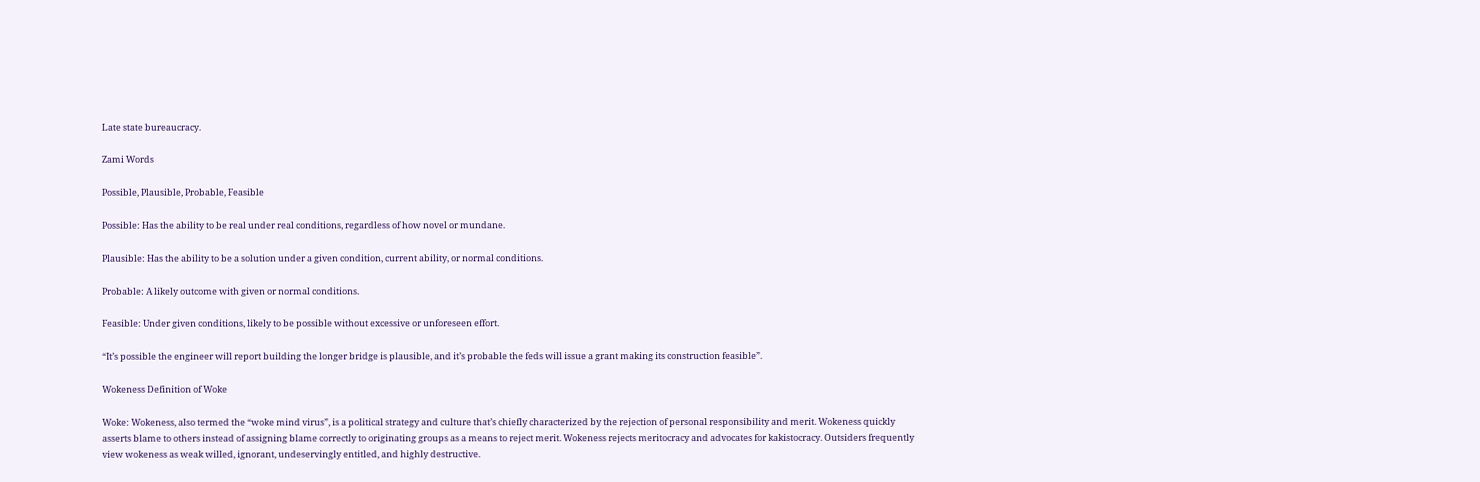Late state bureaucracy.

Zami Words

Possible, Plausible, Probable, Feasible

Possible: Has the ability to be real under real conditions, regardless of how novel or mundane.

Plausible: Has the ability to be a solution under a given condition, current ability, or normal conditions.

Probable: A likely outcome with given or normal conditions.

Feasible: Under given conditions, likely to be possible without excessive or unforeseen effort.

“It’s possible the engineer will report building the longer bridge is plausible, and it’s probable the feds will issue a grant making its construction feasible”.

Wokeness Definition of Woke

Woke: Wokeness, also termed the “woke mind virus”, is a political strategy and culture that’s chiefly characterized by the rejection of personal responsibility and merit. Wokeness quickly asserts blame to others instead of assigning blame correctly to originating groups as a means to reject merit. Wokeness rejects meritocracy and advocates for kakistocracy. Outsiders frequently view wokeness as weak willed, ignorant, undeservingly entitled, and highly destructive.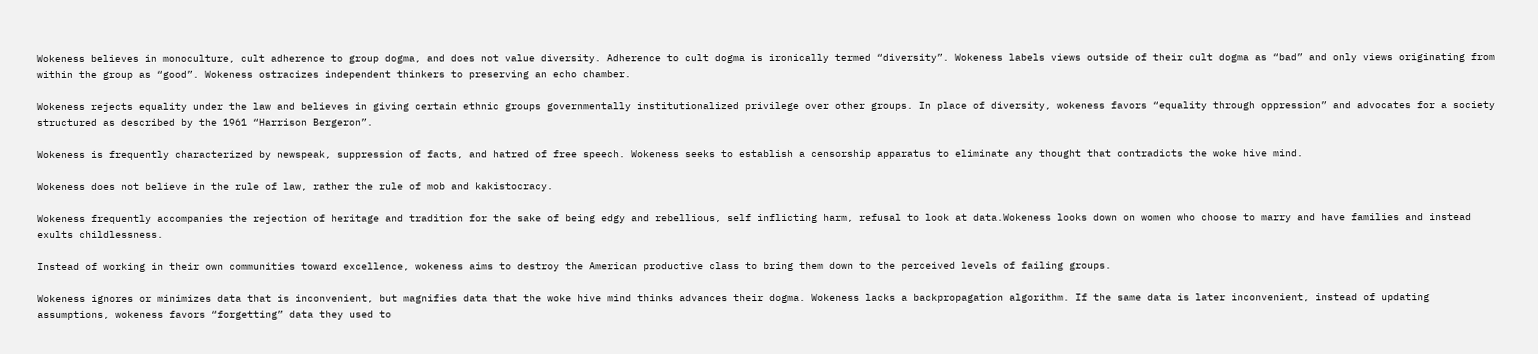Wokeness believes in monoculture, cult adherence to group dogma, and does not value diversity. Adherence to cult dogma is ironically termed “diversity”. Wokeness labels views outside of their cult dogma as “bad” and only views originating from within the group as “good”. Wokeness ostracizes independent thinkers to preserving an echo chamber.

Wokeness rejects equality under the law and believes in giving certain ethnic groups governmentally institutionalized privilege over other groups. In place of diversity, wokeness favors “equality through oppression” and advocates for a society structured as described by the 1961 “Harrison Bergeron”.

Wokeness is frequently characterized by newspeak, suppression of facts, and hatred of free speech. Wokeness seeks to establish a censorship apparatus to eliminate any thought that contradicts the woke hive mind.

Wokeness does not believe in the rule of law, rather the rule of mob and kakistocracy.

Wokeness frequently accompanies the rejection of heritage and tradition for the sake of being edgy and rebellious, self inflicting harm, refusal to look at data.Wokeness looks down on women who choose to marry and have families and instead exults childlessness.

Instead of working in their own communities toward excellence, wokeness aims to destroy the American productive class to bring them down to the perceived levels of failing groups.

Wokeness ignores or minimizes data that is inconvenient, but magnifies data that the woke hive mind thinks advances their dogma. Wokeness lacks a backpropagation algorithm. If the same data is later inconvenient, instead of updating assumptions, wokeness favors “forgetting” data they used to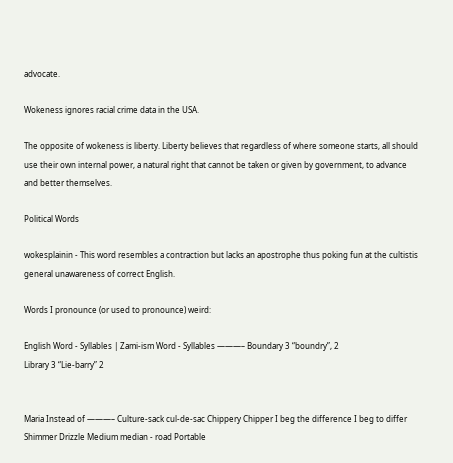advocate.

Wokeness ignores racial crime data in the USA.

The opposite of wokeness is liberty. Liberty believes that regardless of where someone starts, all should use their own internal power, a natural right that cannot be taken or given by government, to advance and better themselves.

Political Words

wokesplainin - This word resembles a contraction but lacks an apostrophe thus poking fun at the cultistis general unawareness of correct English.

Words I pronounce (or used to pronounce) weird:

English Word - Syllables | Zami-ism Word - Syllables ———– Boundary 3 “boundry”, 2
Library 3 “Lie-barry” 2


Maria Instead of ———– Culture-sack cul-de-sac Chippery Chipper I beg the difference I beg to differ Shimmer Drizzle Medium median - road Portable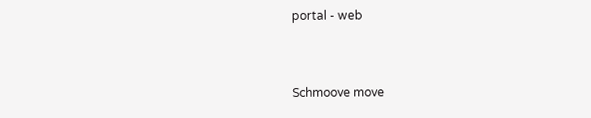portal - web


Schmoove move